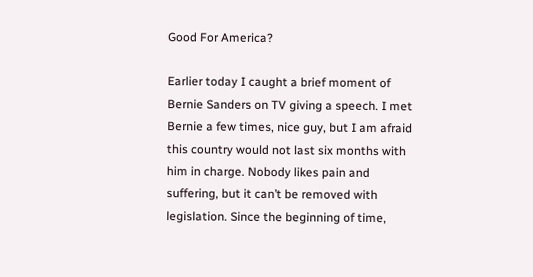Good For America?

Earlier today I caught a brief moment of Bernie Sanders on TV giving a speech. I met Bernie a few times, nice guy, but I am afraid this country would not last six months with him in charge. Nobody likes pain and suffering, but it can’t be removed with legislation. Since the beginning of time,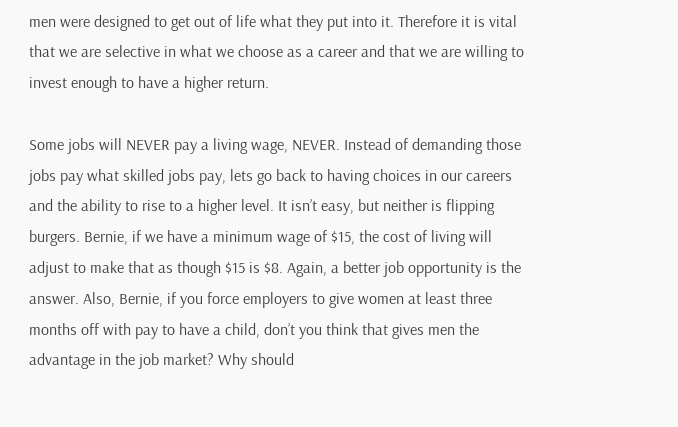men were designed to get out of life what they put into it. Therefore it is vital that we are selective in what we choose as a career and that we are willing to invest enough to have a higher return.

Some jobs will NEVER pay a living wage, NEVER. Instead of demanding those jobs pay what skilled jobs pay, lets go back to having choices in our careers and the ability to rise to a higher level. It isn’t easy, but neither is flipping burgers. Bernie, if we have a minimum wage of $15, the cost of living will adjust to make that as though $15 is $8. Again, a better job opportunity is the answer. Also, Bernie, if you force employers to give women at least three months off with pay to have a child, don’t you think that gives men the advantage in the job market? Why should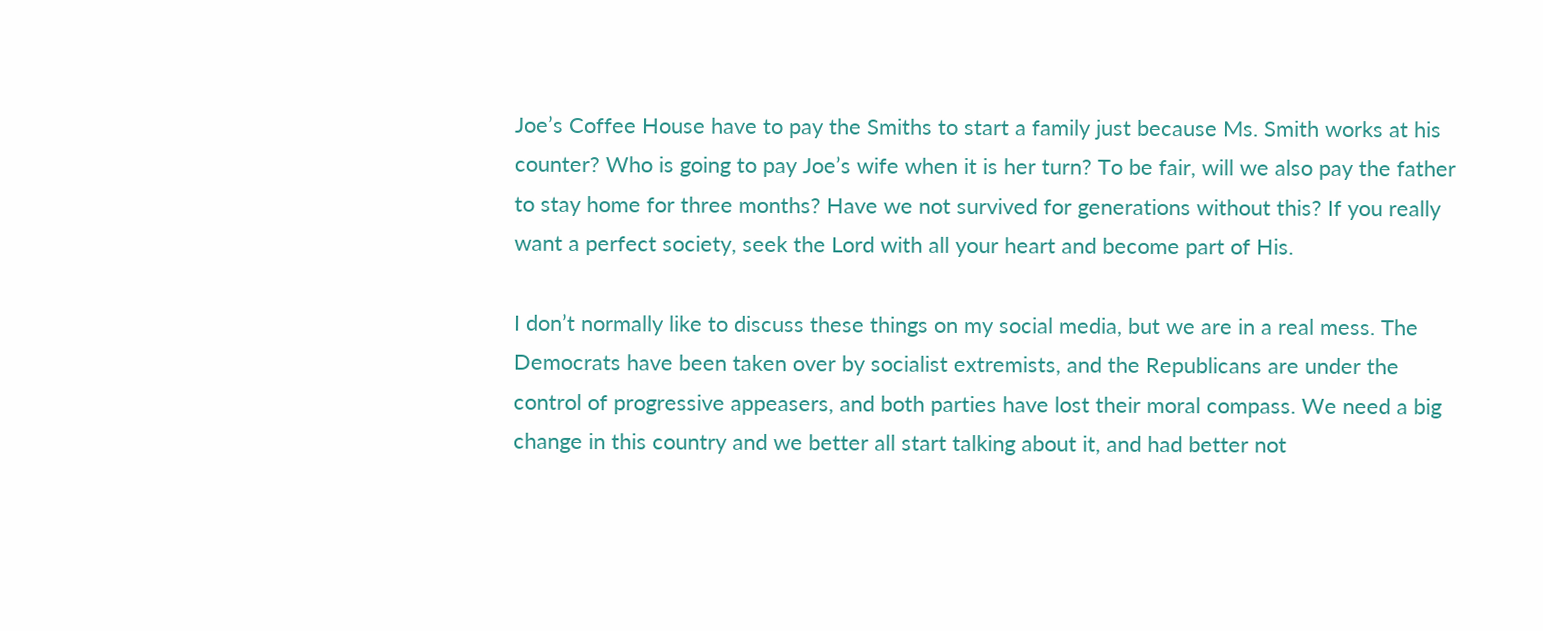Joe’s Coffee House have to pay the Smiths to start a family just because Ms. Smith works at his counter? Who is going to pay Joe’s wife when it is her turn? To be fair, will we also pay the father to stay home for three months? Have we not survived for generations without this? If you really want a perfect society, seek the Lord with all your heart and become part of His.

I don’t normally like to discuss these things on my social media, but we are in a real mess. The Democrats have been taken over by socialist extremists, and the Republicans are under the control of progressive appeasers, and both parties have lost their moral compass. We need a big change in this country and we better all start talking about it, and had better not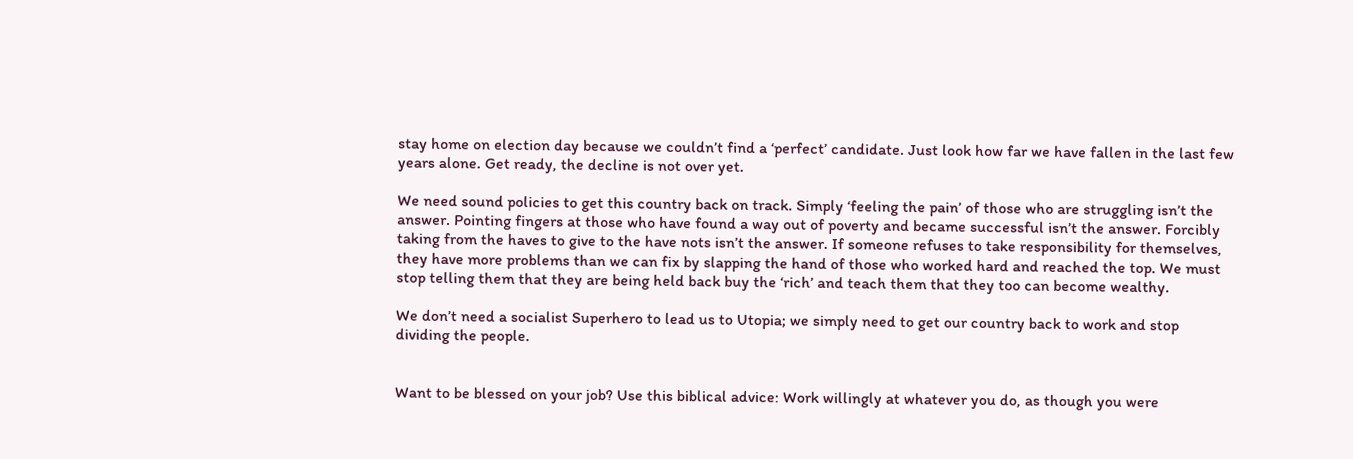stay home on election day because we couldn’t find a ‘perfect’ candidate. Just look how far we have fallen in the last few years alone. Get ready, the decline is not over yet.

We need sound policies to get this country back on track. Simply ‘feeling the pain’ of those who are struggling isn’t the answer. Pointing fingers at those who have found a way out of poverty and became successful isn’t the answer. Forcibly taking from the haves to give to the have nots isn’t the answer. If someone refuses to take responsibility for themselves, they have more problems than we can fix by slapping the hand of those who worked hard and reached the top. We must stop telling them that they are being held back buy the ‘rich’ and teach them that they too can become wealthy.

We don’t need a socialist Superhero to lead us to Utopia; we simply need to get our country back to work and stop dividing the people.


Want to be blessed on your job? Use this biblical advice: Work willingly at whatever you do, as though you were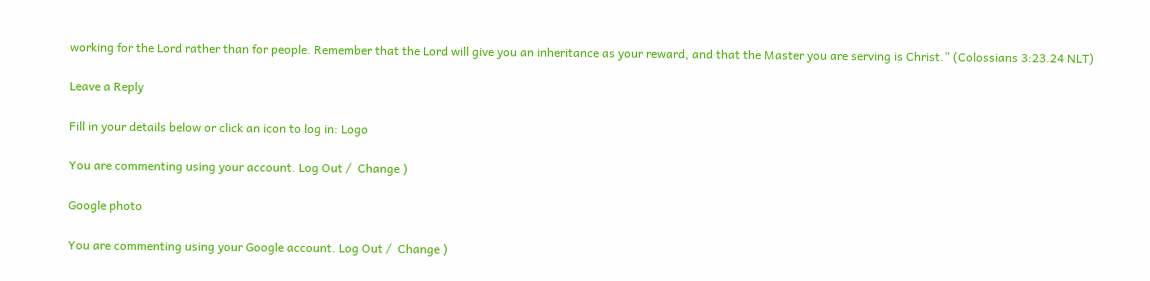working for the Lord rather than for people. Remember that the Lord will give you an inheritance as your reward, and that the Master you are serving is Christ.” (Colossians 3:23.24 NLT)

Leave a Reply

Fill in your details below or click an icon to log in: Logo

You are commenting using your account. Log Out /  Change )

Google photo

You are commenting using your Google account. Log Out /  Change )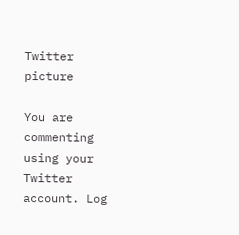Twitter picture

You are commenting using your Twitter account. Log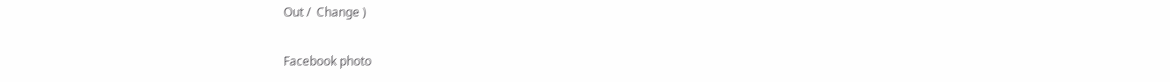Out /  Change )

Facebook photo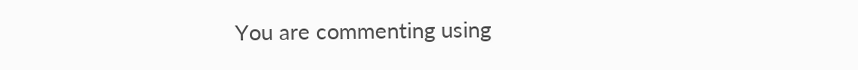You are commenting using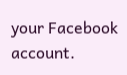your Facebook account.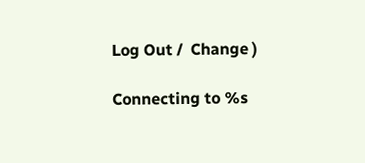Log Out /  Change )

Connecting to %s